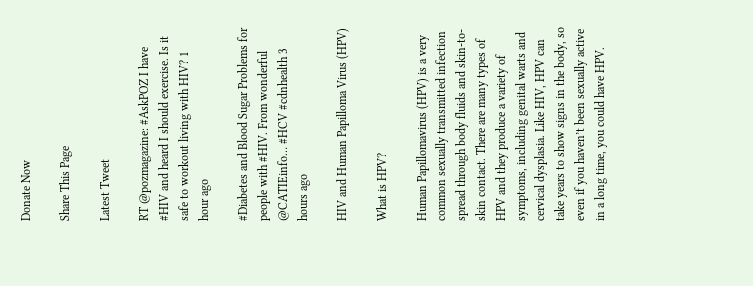Donate Now

Share This Page

Latest Tweet

RT @pozmagazine: #AskPOZ I have #HIV and heard I should exercise. Is it safe to workout living with HIV? 1 hour ago

#Diabetes and Blood Sugar Problems for people with #HIV. From wonderful @CATIEinfo… #HCV #cdnhealth 3 hours ago

HIV and Human Papilloma Virus (HPV)

What is HPV?

Human Papillomavirus (HPV) is a very common sexually transmitted infection spread through body fluids and skin-to-skin contact. There are many types of HPV and they produce a variety of symptoms, including genital warts and cervical dysplasia. Like HIV, HPV can take years to show signs in the body, so even if you haven’t been sexually active in a long time, you could have HPV.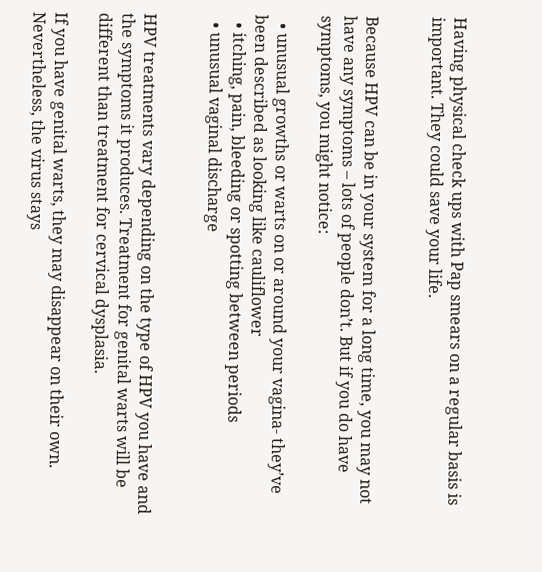Having physical check ups with Pap smears on a regular basis is important. They could save your life.


Because HPV can be in your system for a long time, you may not have any symptoms – lots of people don’t. But if you do have symptoms, you might notice:

  • unusual growths or warts on or around your vagina- they’ve been described as looking like cauliflower
  • itching, pain, bleeding or spotting between periods
  • unusual vaginal discharge


HPV treatments vary depending on the type of HPV you have and the symptoms it produces. Treatment for genital warts will be different than treatment for cervical dysplasia.

If you have genital warts, they may disappear on their own. Nevertheless, the virus stays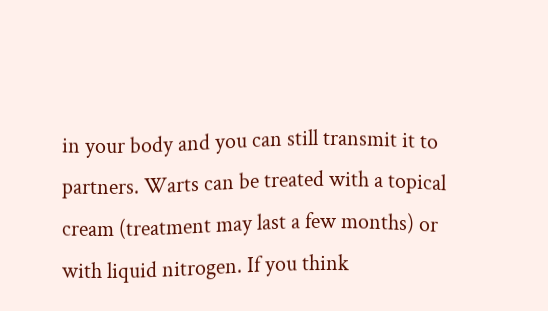in your body and you can still transmit it to partners. Warts can be treated with a topical cream (treatment may last a few months) or with liquid nitrogen. If you think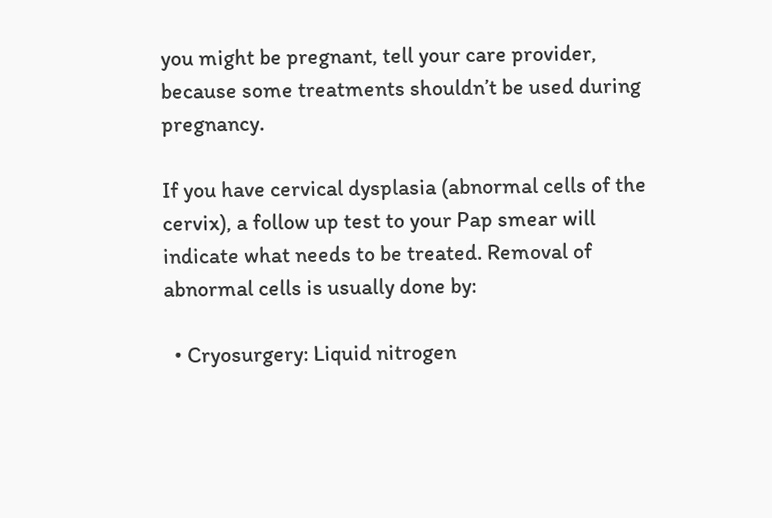you might be pregnant, tell your care provider, because some treatments shouldn’t be used during pregnancy.

If you have cervical dysplasia (abnormal cells of the cervix), a follow up test to your Pap smear will indicate what needs to be treated. Removal of abnormal cells is usually done by:

  • Cryosurgery: Liquid nitrogen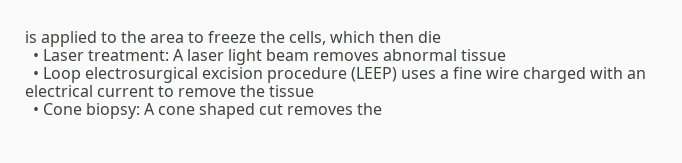is applied to the area to freeze the cells, which then die
  • Laser treatment: A laser light beam removes abnormal tissue
  • Loop electrosurgical excision procedure (LEEP) uses a fine wire charged with an electrical current to remove the tissue
  • Cone biopsy: A cone shaped cut removes the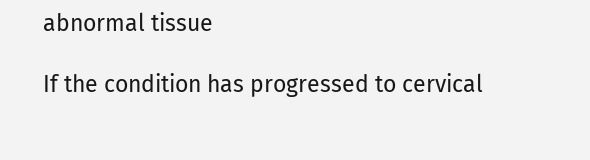abnormal tissue

If the condition has progressed to cervical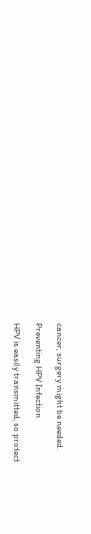cancer, surgery might be needed.

Preventing HPV Infection

HPV is easily transmitted, so protect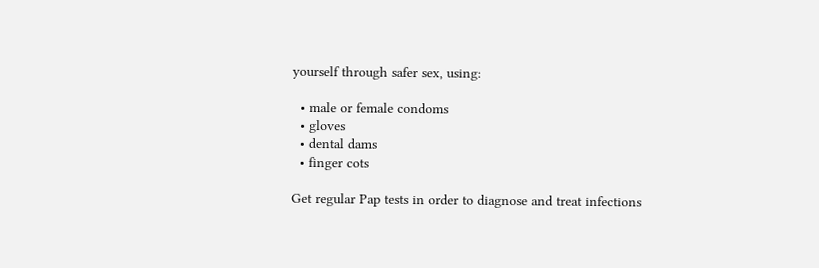yourself through safer sex, using:

  • male or female condoms
  • gloves
  • dental dams
  • finger cots

Get regular Pap tests in order to diagnose and treat infections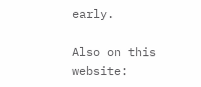early.

Also on this website: